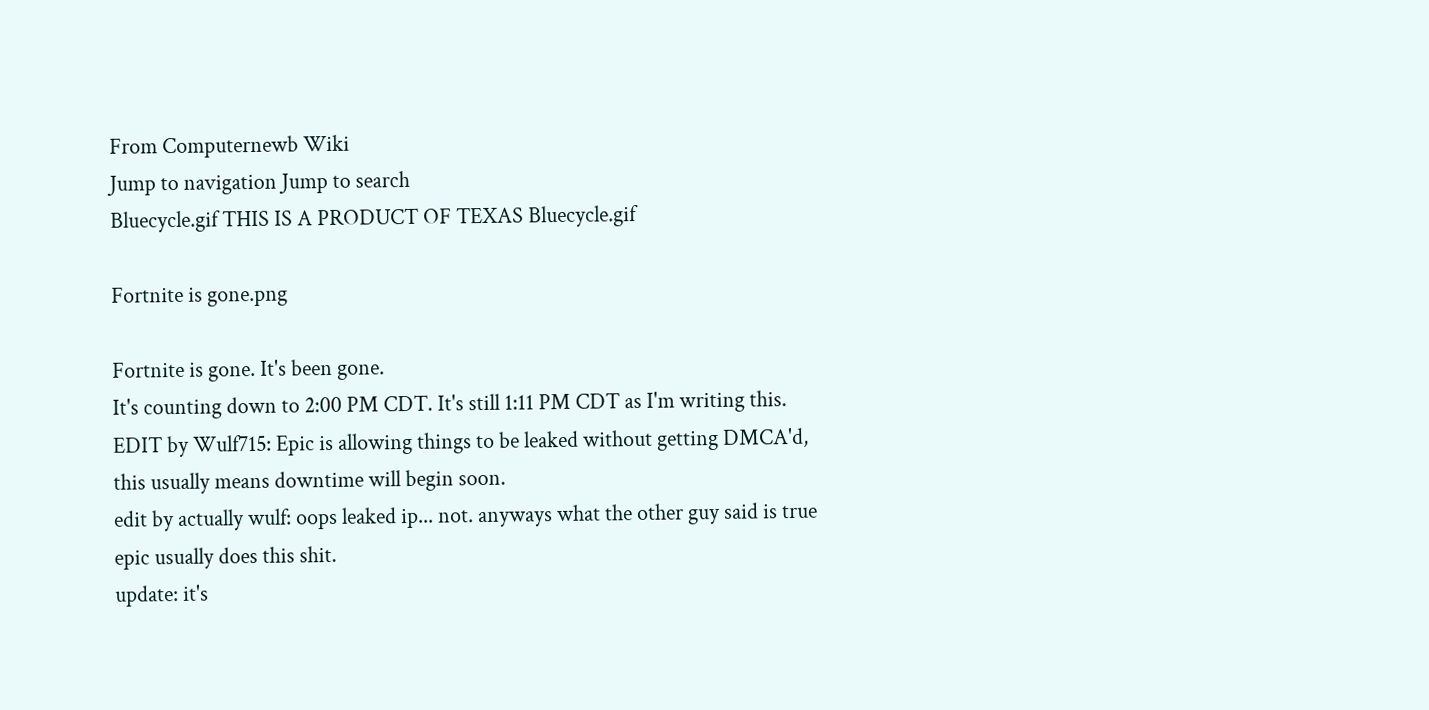From Computernewb Wiki
Jump to navigation Jump to search
Bluecycle.gif THIS IS A PRODUCT OF TEXAS Bluecycle.gif

Fortnite is gone.png

Fortnite is gone. It's been gone.
It's counting down to 2:00 PM CDT. It's still 1:11 PM CDT as I'm writing this.
EDIT by Wulf715: Epic is allowing things to be leaked without getting DMCA'd, this usually means downtime will begin soon.
edit by actually wulf: oops leaked ip... not. anyways what the other guy said is true epic usually does this shit.
update: it's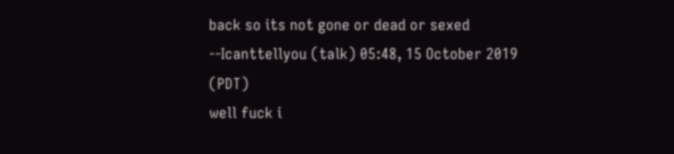back so its not gone or dead or sexed --Icanttellyou (talk) 05:48, 15 October 2019 (PDT)
well fuck i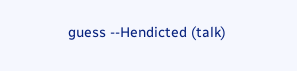guess --Hendicted (talk)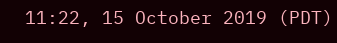11:22, 15 October 2019 (PDT)